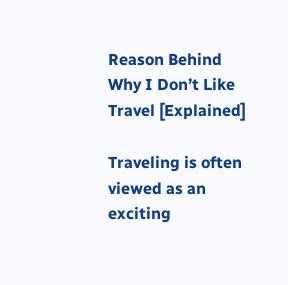Reason Behind Why I Don’t Like Travel [Explained]

Traveling is often viewed as an exciting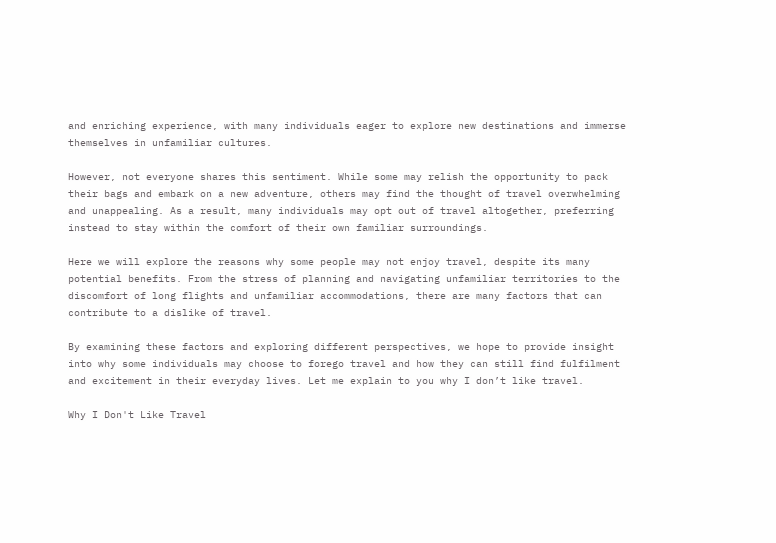and enriching experience, with many individuals eager to explore new destinations and immerse themselves in unfamiliar cultures.

However, not everyone shares this sentiment. While some may relish the opportunity to pack their bags and embark on a new adventure, others may find the thought of travel overwhelming and unappealing. As a result, many individuals may opt out of travel altogether, preferring instead to stay within the comfort of their own familiar surroundings.

Here we will explore the reasons why some people may not enjoy travel, despite its many potential benefits. From the stress of planning and navigating unfamiliar territories to the discomfort of long flights and unfamiliar accommodations, there are many factors that can contribute to a dislike of travel.

By examining these factors and exploring different perspectives, we hope to provide insight into why some individuals may choose to forego travel and how they can still find fulfilment and excitement in their everyday lives. Let me explain to you why I don’t like travel.

Why I Don't Like Travel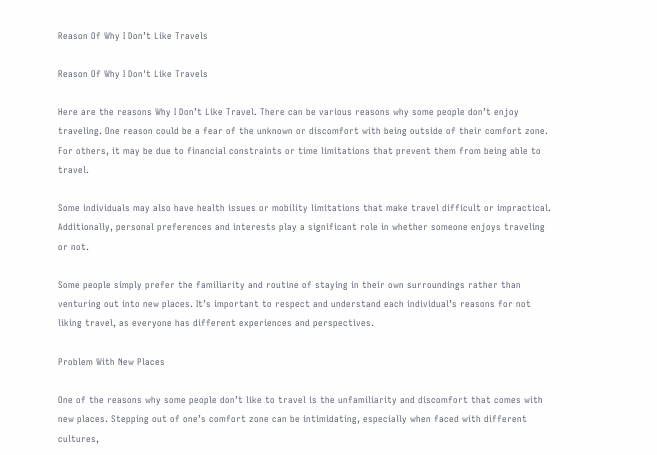Reason Of Why I Don’t Like Travels

Reason Of Why I Don't Like Travels

Here are the reasons Why I Don’t Like Travel. There can be various reasons why some people don’t enjoy traveling. One reason could be a fear of the unknown or discomfort with being outside of their comfort zone. For others, it may be due to financial constraints or time limitations that prevent them from being able to travel.

Some individuals may also have health issues or mobility limitations that make travel difficult or impractical. Additionally, personal preferences and interests play a significant role in whether someone enjoys traveling or not.

Some people simply prefer the familiarity and routine of staying in their own surroundings rather than venturing out into new places. It’s important to respect and understand each individual’s reasons for not liking travel, as everyone has different experiences and perspectives.

Problem With New Places

One of the reasons why some people don’t like to travel is the unfamiliarity and discomfort that comes with new places. Stepping out of one’s comfort zone can be intimidating, especially when faced with different cultures,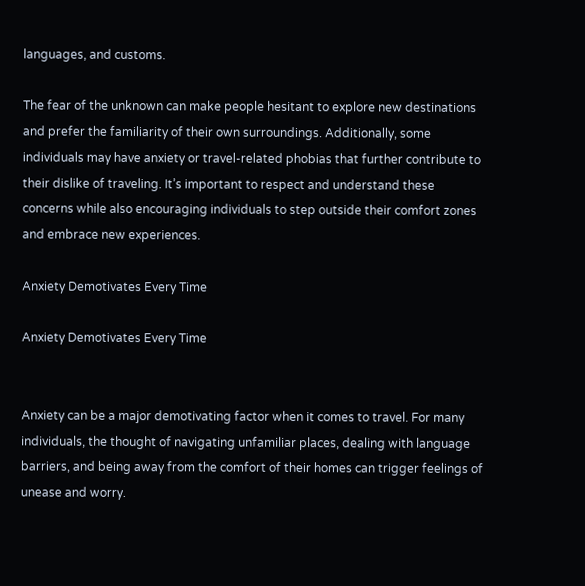languages, and customs.

The fear of the unknown can make people hesitant to explore new destinations and prefer the familiarity of their own surroundings. Additionally, some individuals may have anxiety or travel-related phobias that further contribute to their dislike of traveling. It’s important to respect and understand these concerns while also encouraging individuals to step outside their comfort zones and embrace new experiences.

Anxiety Demotivates Every Time

Anxiety Demotivates Every Time


Anxiety can be a major demotivating factor when it comes to travel. For many individuals, the thought of navigating unfamiliar places, dealing with language barriers, and being away from the comfort of their homes can trigger feelings of unease and worry.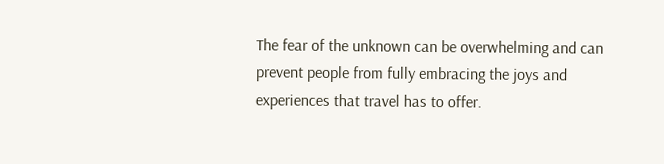The fear of the unknown can be overwhelming and can prevent people from fully embracing the joys and experiences that travel has to offer.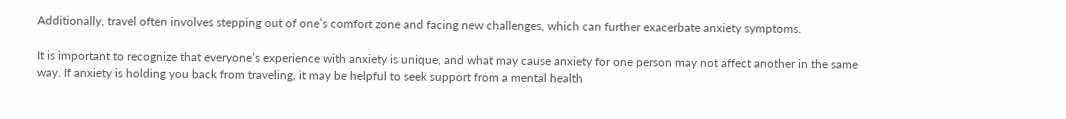Additionally, travel often involves stepping out of one’s comfort zone and facing new challenges, which can further exacerbate anxiety symptoms.

It is important to recognize that everyone’s experience with anxiety is unique, and what may cause anxiety for one person may not affect another in the same way. If anxiety is holding you back from traveling, it may be helpful to seek support from a mental health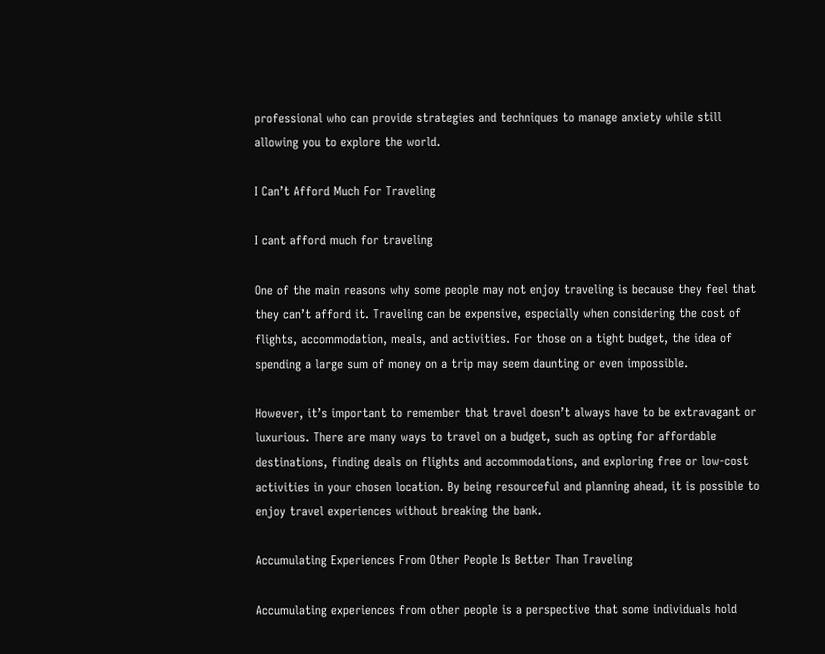professional who can provide strategies and techniques to manage anxiety while still allowing you to explore the world.

I Can’t Afford Much For Traveling

I cant afford much for traveling

One of the main reasons why some people may not enjoy traveling is because they feel that they can’t afford it. Traveling can be expensive, especially when considering the cost of flights, accommodation, meals, and activities. For those on a tight budget, the idea of spending a large sum of money on a trip may seem daunting or even impossible.

However, it’s important to remember that travel doesn’t always have to be extravagant or luxurious. There are many ways to travel on a budget, such as opting for affordable destinations, finding deals on flights and accommodations, and exploring free or low-cost activities in your chosen location. By being resourceful and planning ahead, it is possible to enjoy travel experiences without breaking the bank.

Accumulating Experiences From Other People Is Better Than Traveling

Accumulating experiences from other people is a perspective that some individuals hold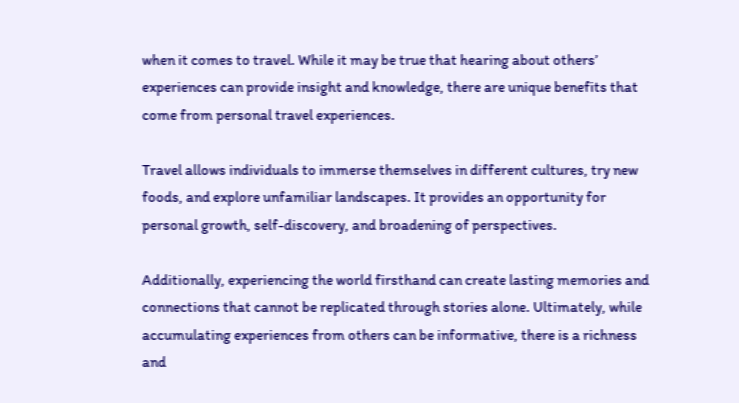when it comes to travel. While it may be true that hearing about others’ experiences can provide insight and knowledge, there are unique benefits that come from personal travel experiences.

Travel allows individuals to immerse themselves in different cultures, try new foods, and explore unfamiliar landscapes. It provides an opportunity for personal growth, self-discovery, and broadening of perspectives.

Additionally, experiencing the world firsthand can create lasting memories and connections that cannot be replicated through stories alone. Ultimately, while accumulating experiences from others can be informative, there is a richness and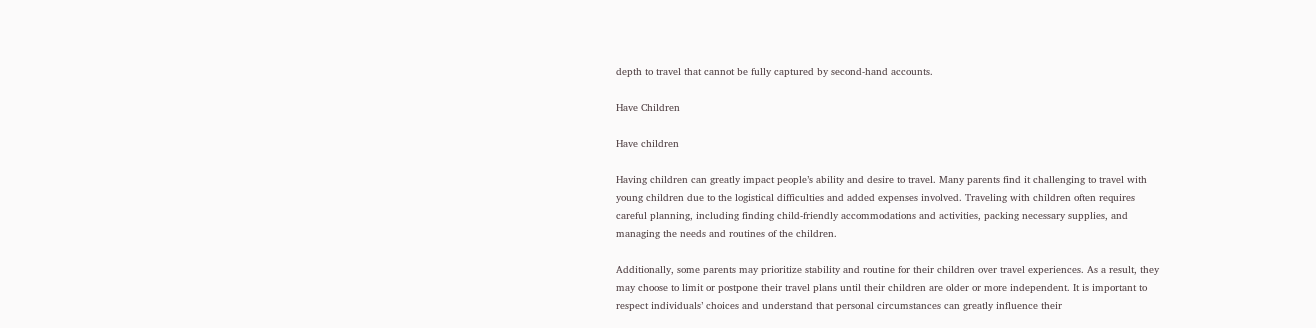depth to travel that cannot be fully captured by second-hand accounts.

Have Children

Have children

Having children can greatly impact people’s ability and desire to travel. Many parents find it challenging to travel with young children due to the logistical difficulties and added expenses involved. Traveling with children often requires careful planning, including finding child-friendly accommodations and activities, packing necessary supplies, and managing the needs and routines of the children.

Additionally, some parents may prioritize stability and routine for their children over travel experiences. As a result, they may choose to limit or postpone their travel plans until their children are older or more independent. It is important to respect individuals’ choices and understand that personal circumstances can greatly influence their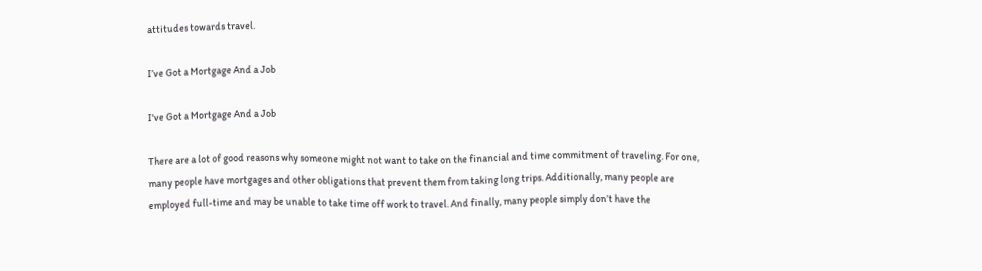attitudes towards travel.

I’ve Got a Mortgage And a Job

I've Got a Mortgage And a Job

There are a lot of good reasons why someone might not want to take on the financial and time commitment of traveling. For one, many people have mortgages and other obligations that prevent them from taking long trips. Additionally, many people are employed full-time and may be unable to take time off work to travel. And finally, many people simply don’t have the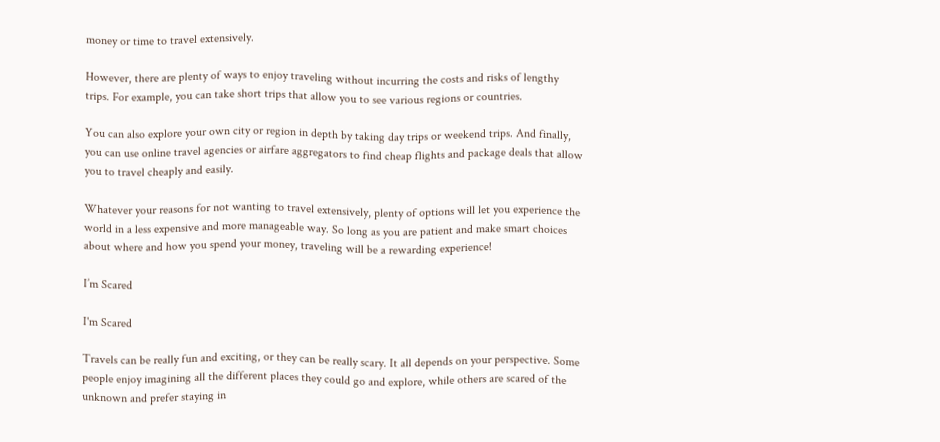money or time to travel extensively.

However, there are plenty of ways to enjoy traveling without incurring the costs and risks of lengthy trips. For example, you can take short trips that allow you to see various regions or countries.

You can also explore your own city or region in depth by taking day trips or weekend trips. And finally, you can use online travel agencies or airfare aggregators to find cheap flights and package deals that allow you to travel cheaply and easily.

Whatever your reasons for not wanting to travel extensively, plenty of options will let you experience the world in a less expensive and more manageable way. So long as you are patient and make smart choices about where and how you spend your money, traveling will be a rewarding experience!

I’m Scared

I'm Scared

Travels can be really fun and exciting, or they can be really scary. It all depends on your perspective. Some people enjoy imagining all the different places they could go and explore, while others are scared of the unknown and prefer staying in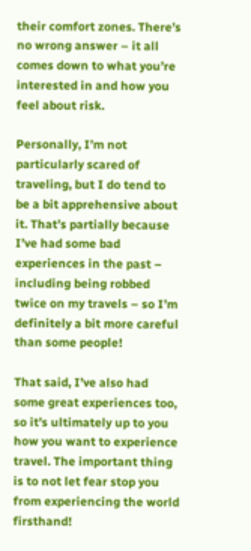their comfort zones. There’s no wrong answer – it all comes down to what you’re interested in and how you feel about risk.

Personally, I’m not particularly scared of traveling, but I do tend to be a bit apprehensive about it. That’s partially because I’ve had some bad experiences in the past – including being robbed twice on my travels – so I’m definitely a bit more careful than some people!

That said, I’ve also had some great experiences too, so it’s ultimately up to you how you want to experience travel. The important thing is to not let fear stop you from experiencing the world firsthand!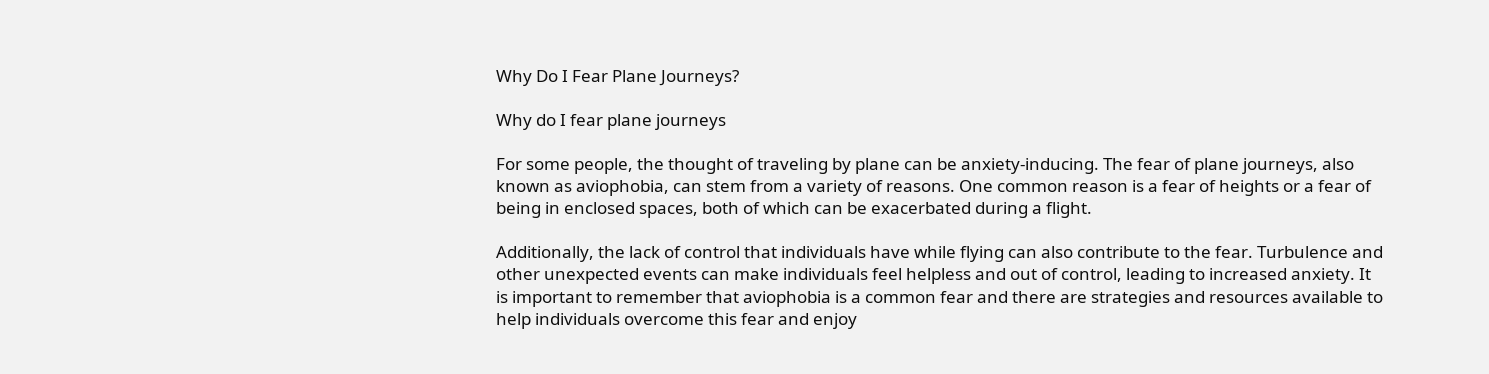Why Do I Fear Plane Journeys?

Why do I fear plane journeys

For some people, the thought of traveling by plane can be anxiety-inducing. The fear of plane journeys, also known as aviophobia, can stem from a variety of reasons. One common reason is a fear of heights or a fear of being in enclosed spaces, both of which can be exacerbated during a flight.

Additionally, the lack of control that individuals have while flying can also contribute to the fear. Turbulence and other unexpected events can make individuals feel helpless and out of control, leading to increased anxiety. It is important to remember that aviophobia is a common fear and there are strategies and resources available to help individuals overcome this fear and enjoy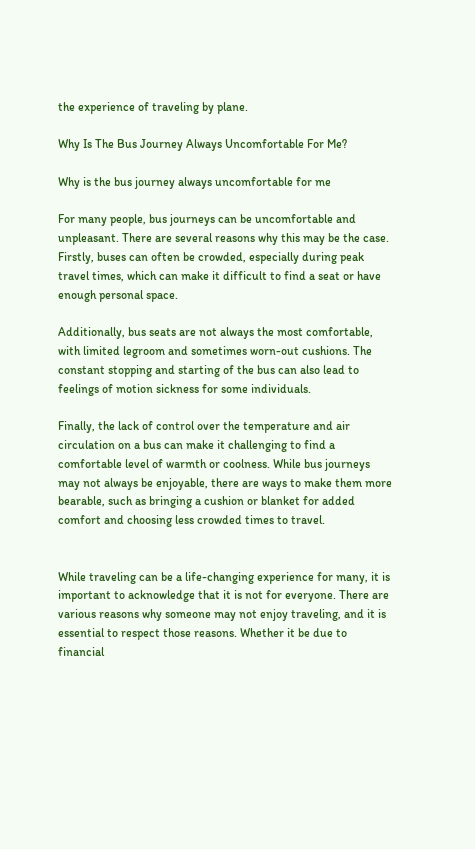the experience of traveling by plane.

Why Is The Bus Journey Always Uncomfortable For Me?

Why is the bus journey always uncomfortable for me

For many people, bus journeys can be uncomfortable and unpleasant. There are several reasons why this may be the case. Firstly, buses can often be crowded, especially during peak travel times, which can make it difficult to find a seat or have enough personal space.

Additionally, bus seats are not always the most comfortable, with limited legroom and sometimes worn-out cushions. The constant stopping and starting of the bus can also lead to feelings of motion sickness for some individuals.

Finally, the lack of control over the temperature and air circulation on a bus can make it challenging to find a comfortable level of warmth or coolness. While bus journeys may not always be enjoyable, there are ways to make them more bearable, such as bringing a cushion or blanket for added comfort and choosing less crowded times to travel.


While traveling can be a life-changing experience for many, it is important to acknowledge that it is not for everyone. There are various reasons why someone may not enjoy traveling, and it is essential to respect those reasons. Whether it be due to financial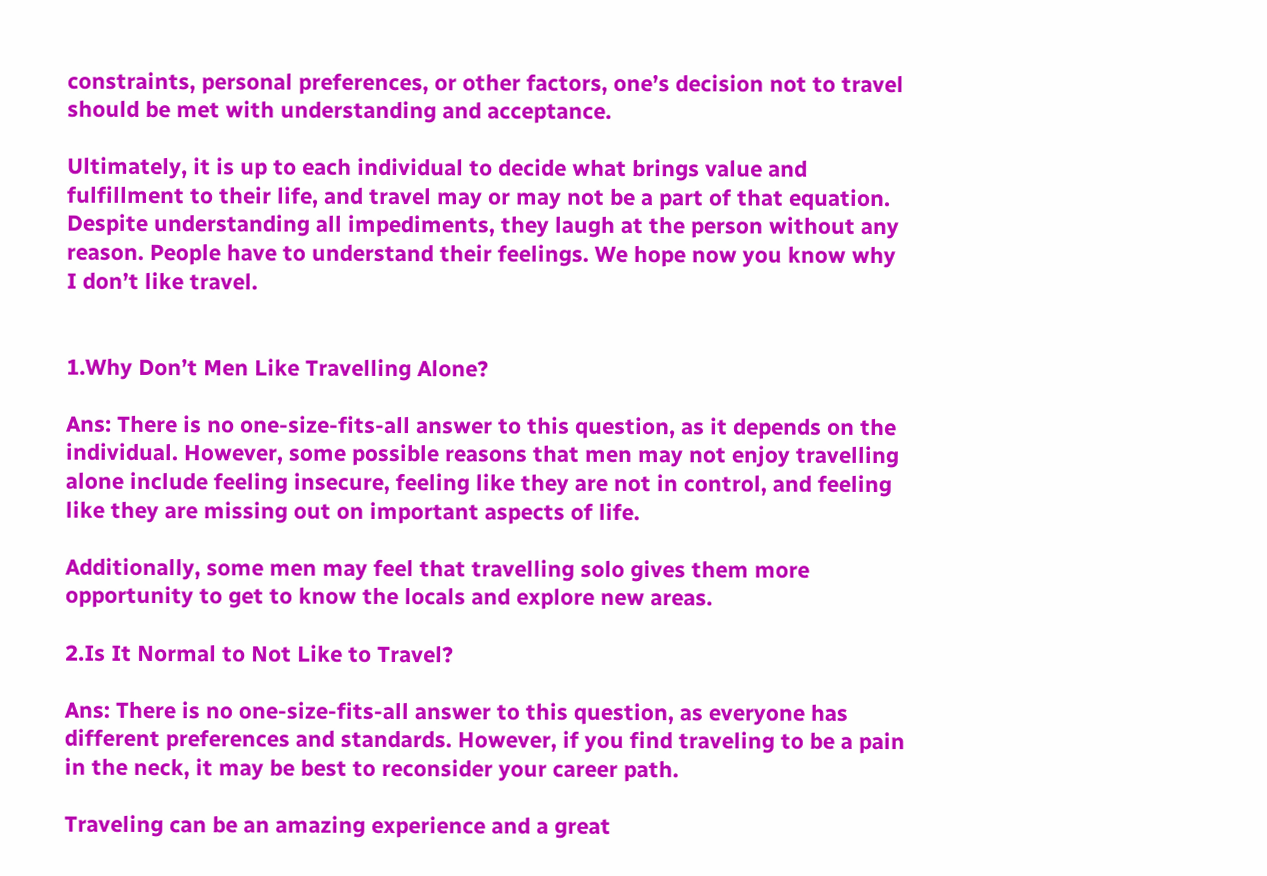constraints, personal preferences, or other factors, one’s decision not to travel should be met with understanding and acceptance.

Ultimately, it is up to each individual to decide what brings value and fulfillment to their life, and travel may or may not be a part of that equation. Despite understanding all impediments, they laugh at the person without any reason. People have to understand their feelings. We hope now you know why I don’t like travel.


1.Why Don’t Men Like Travelling Alone?

Ans: There is no one-size-fits-all answer to this question, as it depends on the individual. However, some possible reasons that men may not enjoy travelling alone include feeling insecure, feeling like they are not in control, and feeling like they are missing out on important aspects of life.

Additionally, some men may feel that travelling solo gives them more opportunity to get to know the locals and explore new areas.

2.Is It Normal to Not Like to Travel?

Ans: There is no one-size-fits-all answer to this question, as everyone has different preferences and standards. However, if you find traveling to be a pain in the neck, it may be best to reconsider your career path.

Traveling can be an amazing experience and a great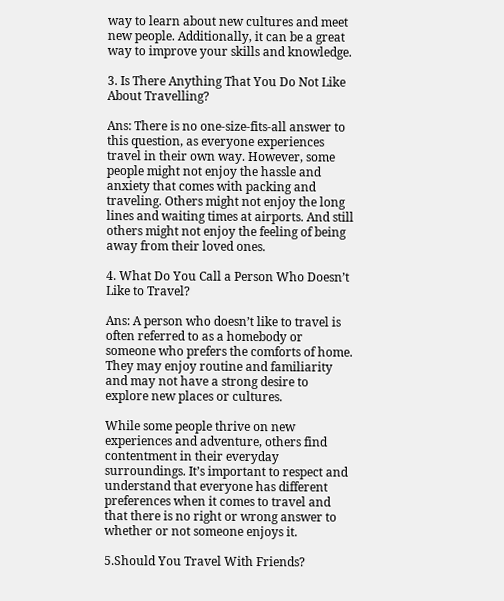way to learn about new cultures and meet new people. Additionally, it can be a great way to improve your skills and knowledge.

3. Is There Anything That You Do Not Like About Travelling?

Ans: There is no one-size-fits-all answer to this question, as everyone experiences travel in their own way. However, some people might not enjoy the hassle and anxiety that comes with packing and traveling. Others might not enjoy the long lines and waiting times at airports. And still others might not enjoy the feeling of being away from their loved ones.

4. What Do You Call a Person Who Doesn’t Like to Travel?

Ans: A person who doesn’t like to travel is often referred to as a homebody or someone who prefers the comforts of home. They may enjoy routine and familiarity and may not have a strong desire to explore new places or cultures.

While some people thrive on new experiences and adventure, others find contentment in their everyday surroundings. It’s important to respect and understand that everyone has different preferences when it comes to travel and that there is no right or wrong answer to whether or not someone enjoys it.

5.Should You Travel With Friends?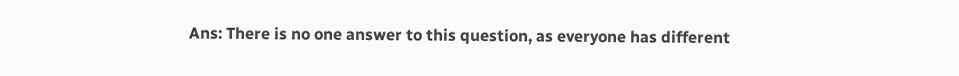Ans: There is no one answer to this question, as everyone has different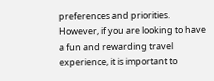preferences and priorities. However, if you are looking to have a fun and rewarding travel experience, it is important to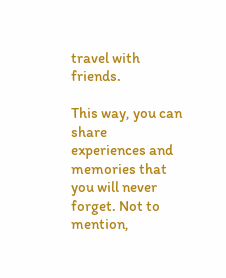travel with friends.

This way, you can share experiences and memories that you will never forget. Not to mention,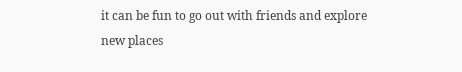it can be fun to go out with friends and explore new places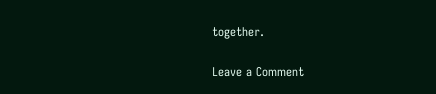together.

Leave a Comment